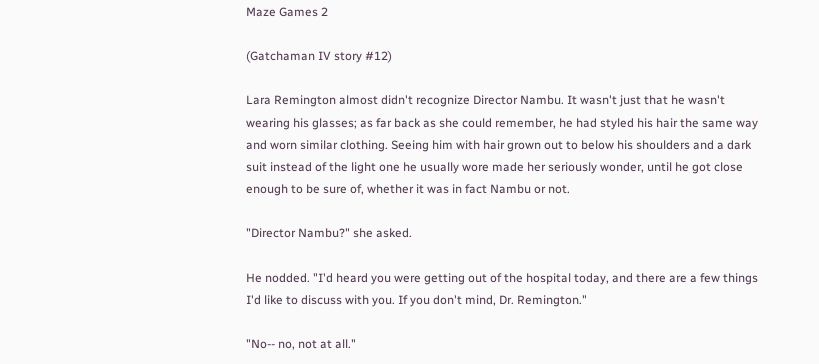Maze Games 2

(Gatchaman IV story #12)

Lara Remington almost didn't recognize Director Nambu. It wasn't just that he wasn't wearing his glasses; as far back as she could remember, he had styled his hair the same way and worn similar clothing. Seeing him with hair grown out to below his shoulders and a dark suit instead of the light one he usually wore made her seriously wonder, until he got close enough to be sure of, whether it was in fact Nambu or not.

"Director Nambu?" she asked.

He nodded. "I'd heard you were getting out of the hospital today, and there are a few things I'd like to discuss with you. If you don't mind, Dr. Remington."

"No-- no, not at all."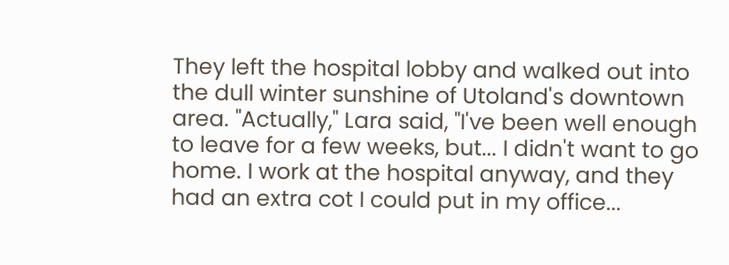They left the hospital lobby and walked out into the dull winter sunshine of Utoland's downtown area. "Actually," Lara said, "I've been well enough to leave for a few weeks, but... I didn't want to go home. I work at the hospital anyway, and they had an extra cot I could put in my office...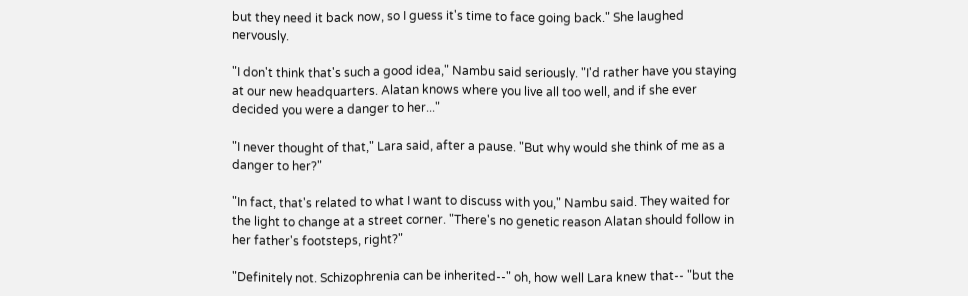but they need it back now, so I guess it's time to face going back." She laughed nervously.

"I don't think that's such a good idea," Nambu said seriously. "I'd rather have you staying at our new headquarters. Alatan knows where you live all too well, and if she ever decided you were a danger to her..."

"I never thought of that," Lara said, after a pause. "But why would she think of me as a danger to her?"

"In fact, that's related to what I want to discuss with you," Nambu said. They waited for the light to change at a street corner. "There's no genetic reason Alatan should follow in her father's footsteps, right?"

"Definitely not. Schizophrenia can be inherited--" oh, how well Lara knew that-- "but the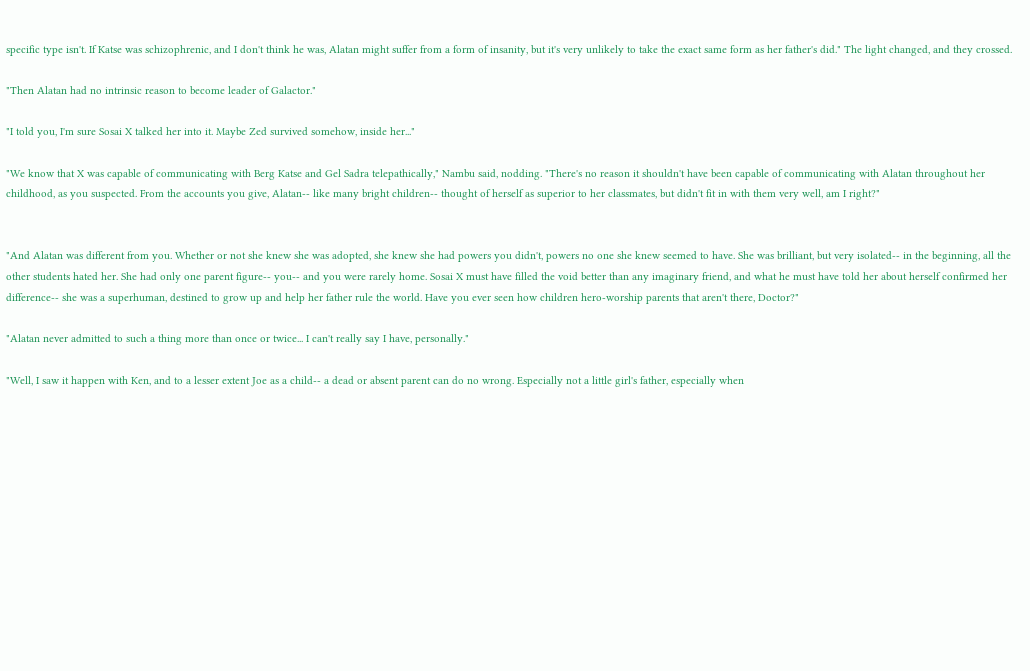specific type isn't. If Katse was schizophrenic, and I don't think he was, Alatan might suffer from a form of insanity, but it's very unlikely to take the exact same form as her father's did." The light changed, and they crossed.

"Then Alatan had no intrinsic reason to become leader of Galactor."

"I told you, I'm sure Sosai X talked her into it. Maybe Zed survived somehow, inside her..."

"We know that X was capable of communicating with Berg Katse and Gel Sadra telepathically," Nambu said, nodding. "There's no reason it shouldn't have been capable of communicating with Alatan throughout her childhood, as you suspected. From the accounts you give, Alatan-- like many bright children-- thought of herself as superior to her classmates, but didn't fit in with them very well, am I right?"


"And Alatan was different from you. Whether or not she knew she was adopted, she knew she had powers you didn't, powers no one she knew seemed to have. She was brilliant, but very isolated-- in the beginning, all the other students hated her. She had only one parent figure-- you-- and you were rarely home. Sosai X must have filled the void better than any imaginary friend, and what he must have told her about herself confirmed her difference-- she was a superhuman, destined to grow up and help her father rule the world. Have you ever seen how children hero-worship parents that aren't there, Doctor?"

"Alatan never admitted to such a thing more than once or twice... I can't really say I have, personally."

"Well, I saw it happen with Ken, and to a lesser extent Joe as a child-- a dead or absent parent can do no wrong. Especially not a little girl's father, especially when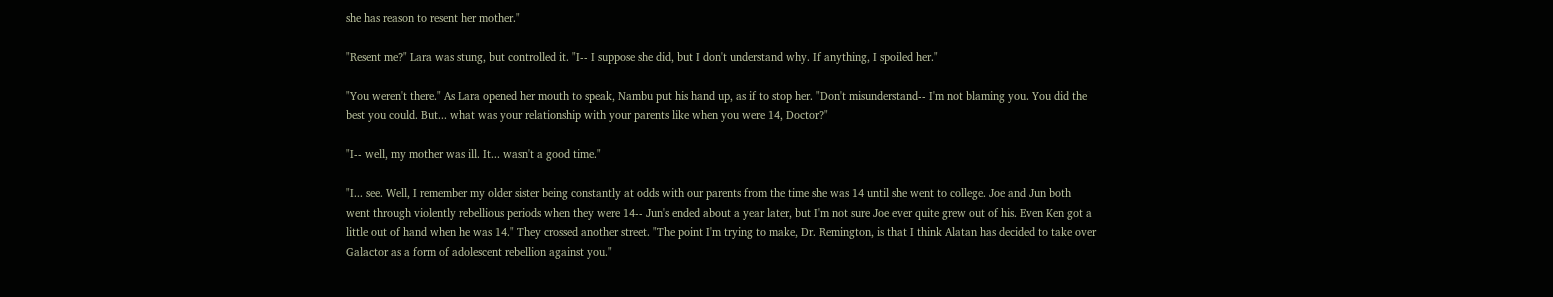she has reason to resent her mother."

"Resent me?" Lara was stung, but controlled it. "I-- I suppose she did, but I don't understand why. If anything, I spoiled her."

"You weren't there." As Lara opened her mouth to speak, Nambu put his hand up, as if to stop her. "Don't misunderstand-- I'm not blaming you. You did the best you could. But... what was your relationship with your parents like when you were 14, Doctor?"

"I-- well, my mother was ill. It... wasn't a good time."

"I... see. Well, I remember my older sister being constantly at odds with our parents from the time she was 14 until she went to college. Joe and Jun both went through violently rebellious periods when they were 14-- Jun's ended about a year later, but I'm not sure Joe ever quite grew out of his. Even Ken got a little out of hand when he was 14." They crossed another street. "The point I'm trying to make, Dr. Remington, is that I think Alatan has decided to take over Galactor as a form of adolescent rebellion against you."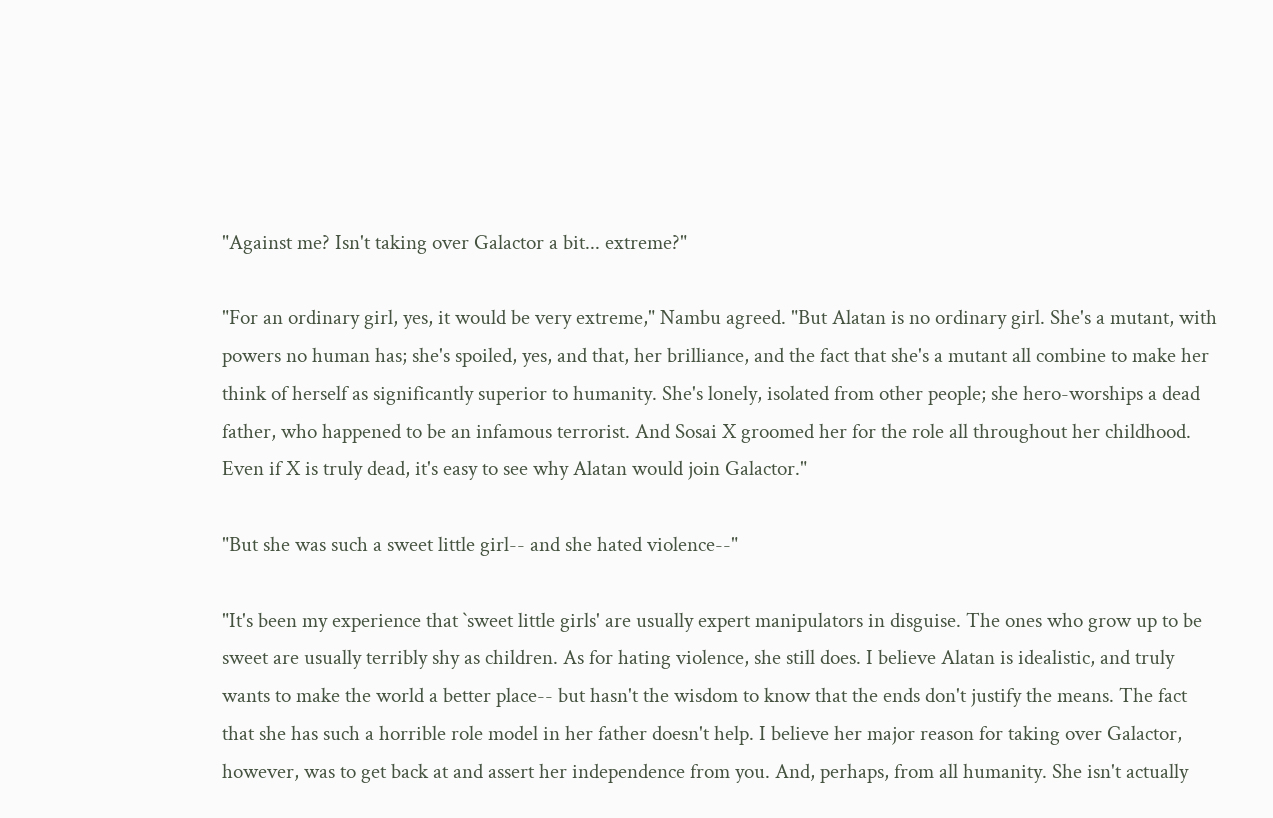"Against me? Isn't taking over Galactor a bit... extreme?"

"For an ordinary girl, yes, it would be very extreme," Nambu agreed. "But Alatan is no ordinary girl. She's a mutant, with powers no human has; she's spoiled, yes, and that, her brilliance, and the fact that she's a mutant all combine to make her think of herself as significantly superior to humanity. She's lonely, isolated from other people; she hero-worships a dead father, who happened to be an infamous terrorist. And Sosai X groomed her for the role all throughout her childhood. Even if X is truly dead, it's easy to see why Alatan would join Galactor."

"But she was such a sweet little girl-- and she hated violence--"

"It's been my experience that `sweet little girls' are usually expert manipulators in disguise. The ones who grow up to be sweet are usually terribly shy as children. As for hating violence, she still does. I believe Alatan is idealistic, and truly wants to make the world a better place-- but hasn't the wisdom to know that the ends don't justify the means. The fact that she has such a horrible role model in her father doesn't help. I believe her major reason for taking over Galactor, however, was to get back at and assert her independence from you. And, perhaps, from all humanity. She isn't actually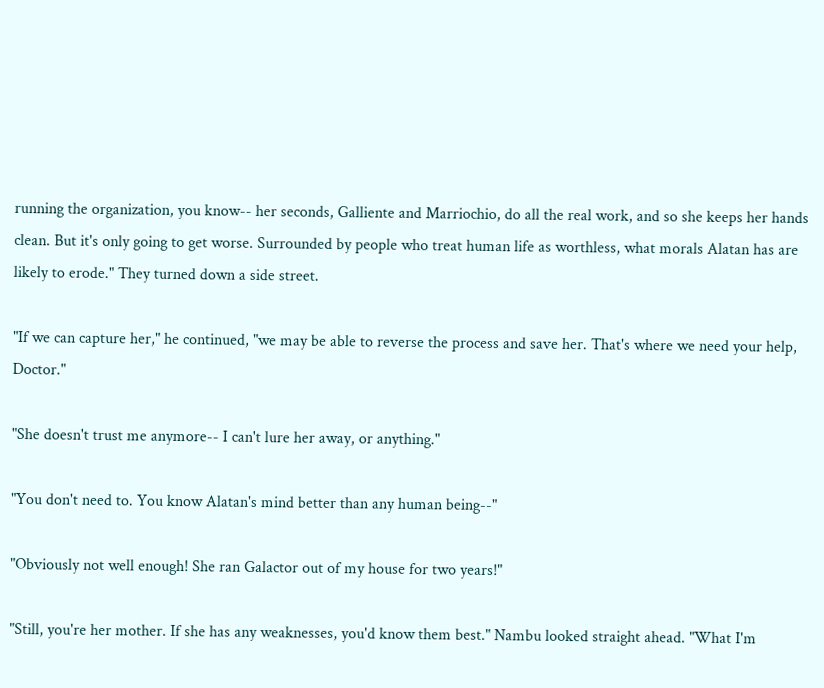running the organization, you know-- her seconds, Galliente and Marriochio, do all the real work, and so she keeps her hands clean. But it's only going to get worse. Surrounded by people who treat human life as worthless, what morals Alatan has are likely to erode." They turned down a side street.

"If we can capture her," he continued, "we may be able to reverse the process and save her. That's where we need your help, Doctor."

"She doesn't trust me anymore-- I can't lure her away, or anything."

"You don't need to. You know Alatan's mind better than any human being--"

"Obviously not well enough! She ran Galactor out of my house for two years!"

"Still, you're her mother. If she has any weaknesses, you'd know them best." Nambu looked straight ahead. "What I'm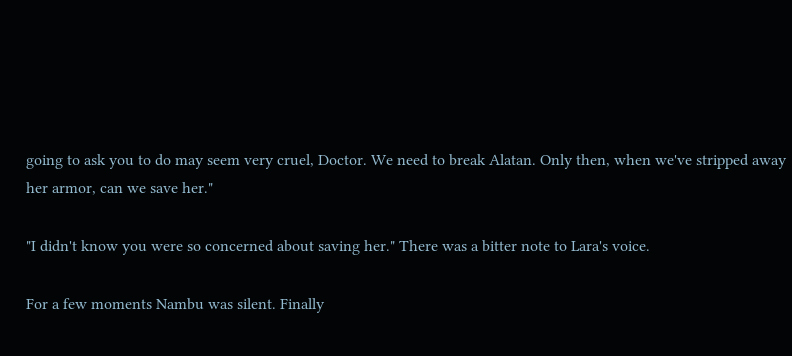going to ask you to do may seem very cruel, Doctor. We need to break Alatan. Only then, when we've stripped away her armor, can we save her."

"I didn't know you were so concerned about saving her." There was a bitter note to Lara's voice.

For a few moments Nambu was silent. Finally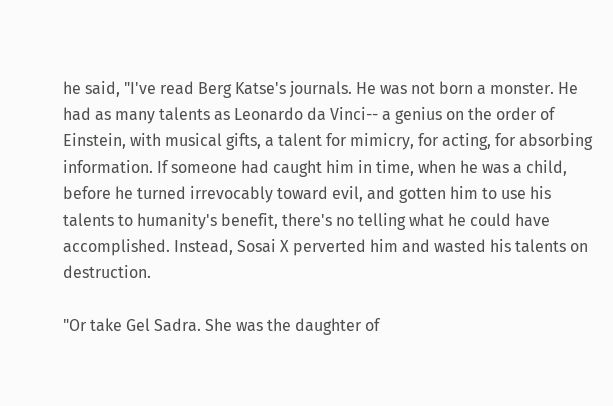he said, "I've read Berg Katse's journals. He was not born a monster. He had as many talents as Leonardo da Vinci-- a genius on the order of Einstein, with musical gifts, a talent for mimicry, for acting, for absorbing information. If someone had caught him in time, when he was a child, before he turned irrevocably toward evil, and gotten him to use his talents to humanity's benefit, there's no telling what he could have accomplished. Instead, Sosai X perverted him and wasted his talents on destruction.

"Or take Gel Sadra. She was the daughter of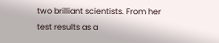two brilliant scientists. From her test results as a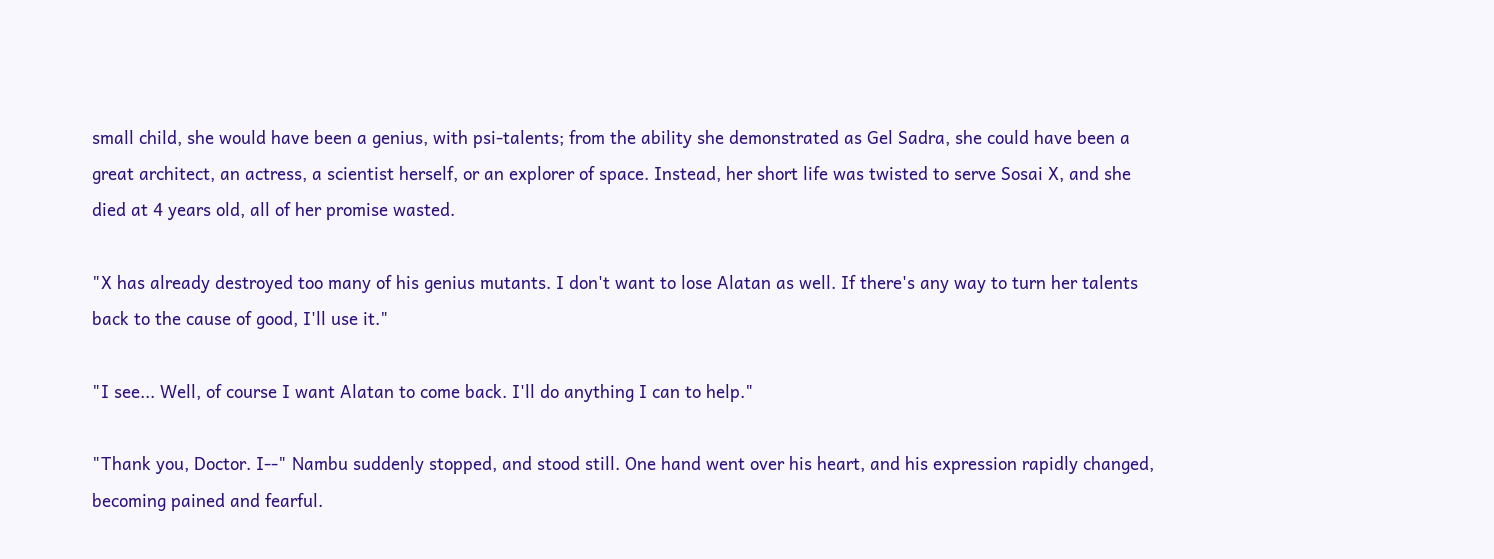small child, she would have been a genius, with psi-talents; from the ability she demonstrated as Gel Sadra, she could have been a great architect, an actress, a scientist herself, or an explorer of space. Instead, her short life was twisted to serve Sosai X, and she died at 4 years old, all of her promise wasted.

"X has already destroyed too many of his genius mutants. I don't want to lose Alatan as well. If there's any way to turn her talents back to the cause of good, I'll use it."

"I see... Well, of course I want Alatan to come back. I'll do anything I can to help."

"Thank you, Doctor. I--" Nambu suddenly stopped, and stood still. One hand went over his heart, and his expression rapidly changed, becoming pained and fearful.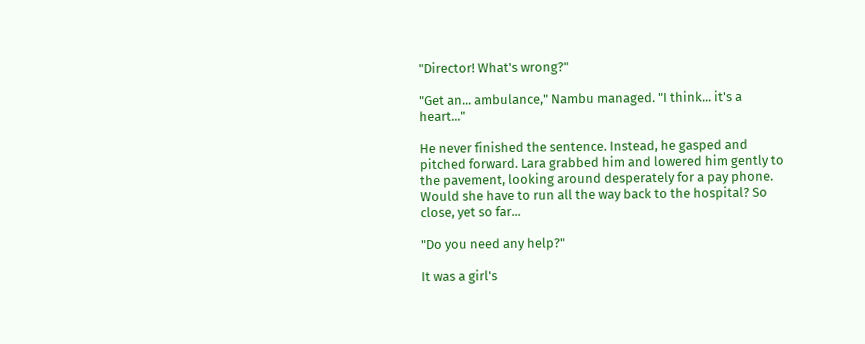"Director! What's wrong?"

"Get an... ambulance," Nambu managed. "I think... it's a heart..."

He never finished the sentence. Instead, he gasped and pitched forward. Lara grabbed him and lowered him gently to the pavement, looking around desperately for a pay phone. Would she have to run all the way back to the hospital? So close, yet so far...

"Do you need any help?"

It was a girl's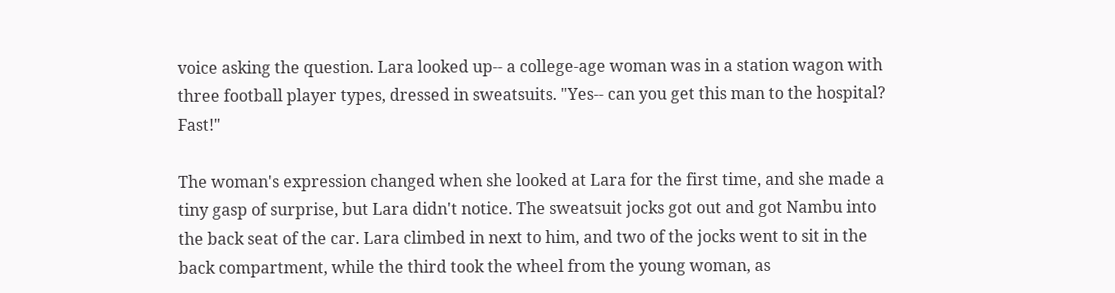voice asking the question. Lara looked up-- a college-age woman was in a station wagon with three football player types, dressed in sweatsuits. "Yes-- can you get this man to the hospital? Fast!"

The woman's expression changed when she looked at Lara for the first time, and she made a tiny gasp of surprise, but Lara didn't notice. The sweatsuit jocks got out and got Nambu into the back seat of the car. Lara climbed in next to him, and two of the jocks went to sit in the back compartment, while the third took the wheel from the young woman, as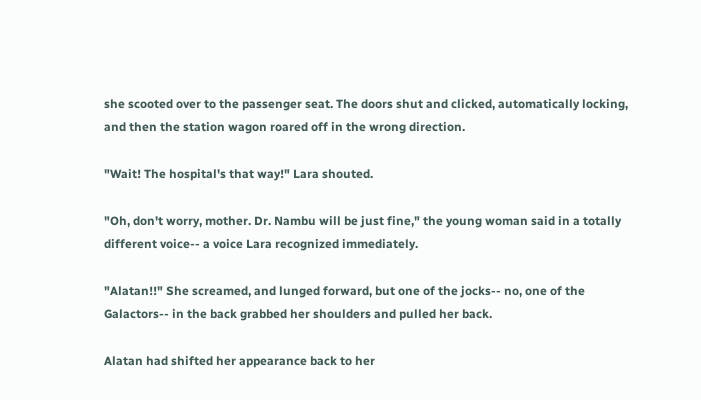she scooted over to the passenger seat. The doors shut and clicked, automatically locking, and then the station wagon roared off in the wrong direction.

"Wait! The hospital's that way!" Lara shouted.

"Oh, don't worry, mother. Dr. Nambu will be just fine," the young woman said in a totally different voice-- a voice Lara recognized immediately.

"Alatan!!" She screamed, and lunged forward, but one of the jocks-- no, one of the Galactors-- in the back grabbed her shoulders and pulled her back.

Alatan had shifted her appearance back to her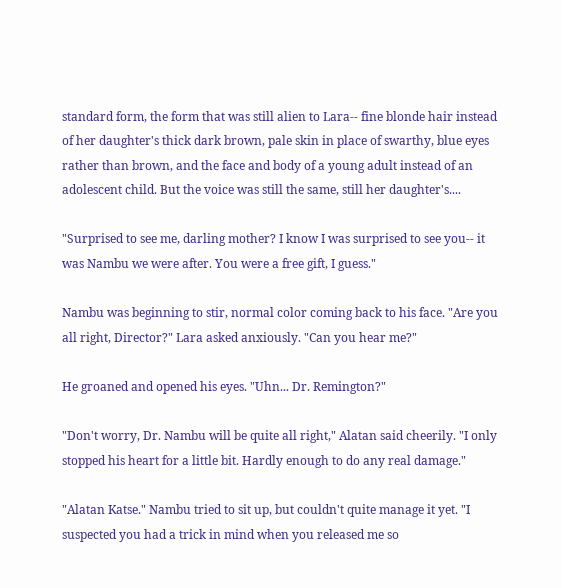standard form, the form that was still alien to Lara-- fine blonde hair instead of her daughter's thick dark brown, pale skin in place of swarthy, blue eyes rather than brown, and the face and body of a young adult instead of an adolescent child. But the voice was still the same, still her daughter's....

"Surprised to see me, darling mother? I know I was surprised to see you-- it was Nambu we were after. You were a free gift, I guess."

Nambu was beginning to stir, normal color coming back to his face. "Are you all right, Director?" Lara asked anxiously. "Can you hear me?"

He groaned and opened his eyes. "Uhn... Dr. Remington?"

"Don't worry, Dr. Nambu will be quite all right," Alatan said cheerily. "I only stopped his heart for a little bit. Hardly enough to do any real damage."

"Alatan Katse." Nambu tried to sit up, but couldn't quite manage it yet. "I suspected you had a trick in mind when you released me so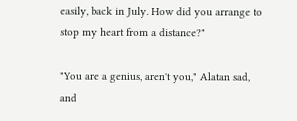easily, back in July. How did you arrange to stop my heart from a distance?"

"You are a genius, aren't you," Alatan sad, and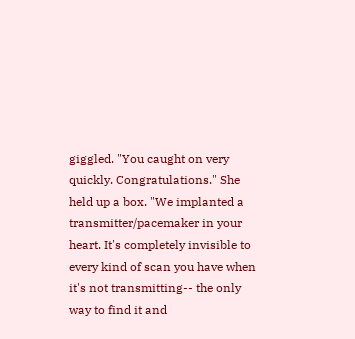giggled. "You caught on very quickly. Congratulations." She held up a box. "We implanted a transmitter/pacemaker in your heart. It's completely invisible to every kind of scan you have when it's not transmitting-- the only way to find it and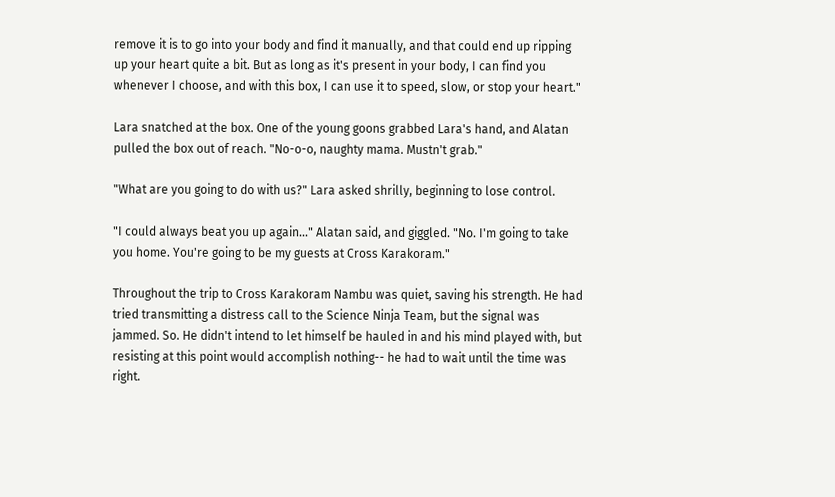remove it is to go into your body and find it manually, and that could end up ripping up your heart quite a bit. But as long as it's present in your body, I can find you whenever I choose, and with this box, I can use it to speed, slow, or stop your heart."

Lara snatched at the box. One of the young goons grabbed Lara's hand, and Alatan pulled the box out of reach. "No-o-o, naughty mama. Mustn't grab."

"What are you going to do with us?" Lara asked shrilly, beginning to lose control.

"I could always beat you up again..." Alatan said, and giggled. "No. I'm going to take you home. You're going to be my guests at Cross Karakoram."

Throughout the trip to Cross Karakoram Nambu was quiet, saving his strength. He had tried transmitting a distress call to the Science Ninja Team, but the signal was jammed. So. He didn't intend to let himself be hauled in and his mind played with, but resisting at this point would accomplish nothing-- he had to wait until the time was right.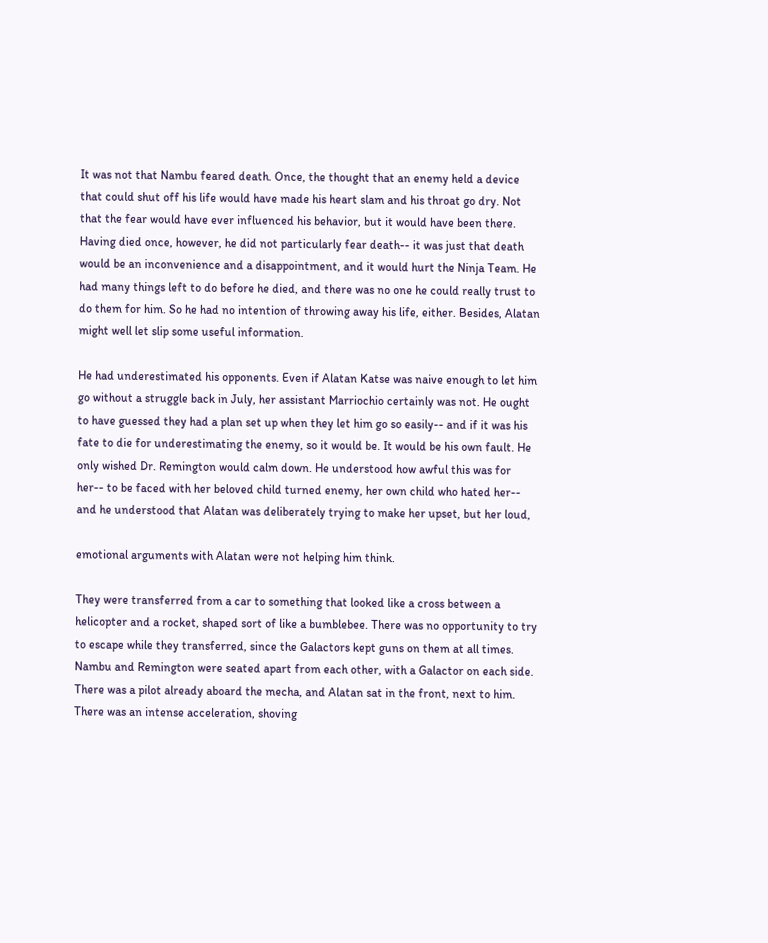It was not that Nambu feared death. Once, the thought that an enemy held a device that could shut off his life would have made his heart slam and his throat go dry. Not that the fear would have ever influenced his behavior, but it would have been there. Having died once, however, he did not particularly fear death-- it was just that death would be an inconvenience and a disappointment, and it would hurt the Ninja Team. He had many things left to do before he died, and there was no one he could really trust to do them for him. So he had no intention of throwing away his life, either. Besides, Alatan might well let slip some useful information.

He had underestimated his opponents. Even if Alatan Katse was naive enough to let him go without a struggle back in July, her assistant Marriochio certainly was not. He ought to have guessed they had a plan set up when they let him go so easily-- and if it was his fate to die for underestimating the enemy, so it would be. It would be his own fault. He only wished Dr. Remington would calm down. He understood how awful this was for her-- to be faced with her beloved child turned enemy, her own child who hated her-- and he understood that Alatan was deliberately trying to make her upset, but her loud,

emotional arguments with Alatan were not helping him think.

They were transferred from a car to something that looked like a cross between a helicopter and a rocket, shaped sort of like a bumblebee. There was no opportunity to try to escape while they transferred, since the Galactors kept guns on them at all times. Nambu and Remington were seated apart from each other, with a Galactor on each side. There was a pilot already aboard the mecha, and Alatan sat in the front, next to him. There was an intense acceleration, shoving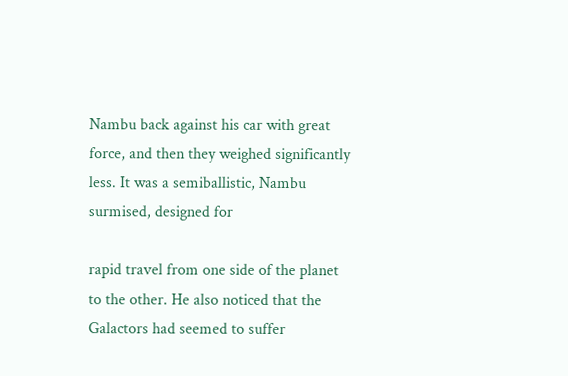Nambu back against his car with great force, and then they weighed significantly less. It was a semiballistic, Nambu surmised, designed for

rapid travel from one side of the planet to the other. He also noticed that the Galactors had seemed to suffer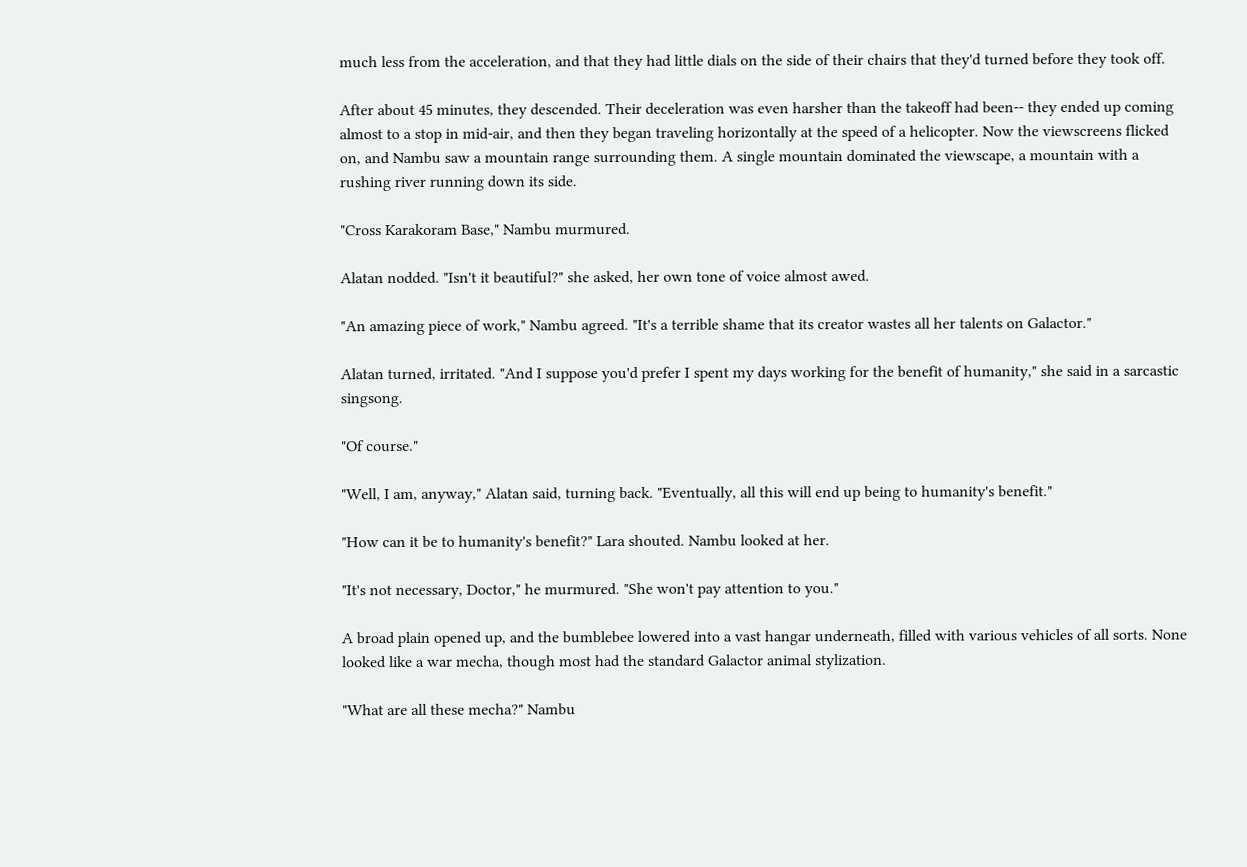much less from the acceleration, and that they had little dials on the side of their chairs that they'd turned before they took off.

After about 45 minutes, they descended. Their deceleration was even harsher than the takeoff had been-- they ended up coming almost to a stop in mid-air, and then they began traveling horizontally at the speed of a helicopter. Now the viewscreens flicked on, and Nambu saw a mountain range surrounding them. A single mountain dominated the viewscape, a mountain with a rushing river running down its side.

"Cross Karakoram Base," Nambu murmured.

Alatan nodded. "Isn't it beautiful?" she asked, her own tone of voice almost awed.

"An amazing piece of work," Nambu agreed. "It's a terrible shame that its creator wastes all her talents on Galactor."

Alatan turned, irritated. "And I suppose you'd prefer I spent my days working for the benefit of humanity," she said in a sarcastic singsong.

"Of course."

"Well, I am, anyway," Alatan said, turning back. "Eventually, all this will end up being to humanity's benefit."

"How can it be to humanity's benefit?" Lara shouted. Nambu looked at her.

"It's not necessary, Doctor," he murmured. "She won't pay attention to you."

A broad plain opened up, and the bumblebee lowered into a vast hangar underneath, filled with various vehicles of all sorts. None looked like a war mecha, though most had the standard Galactor animal stylization.

"What are all these mecha?" Nambu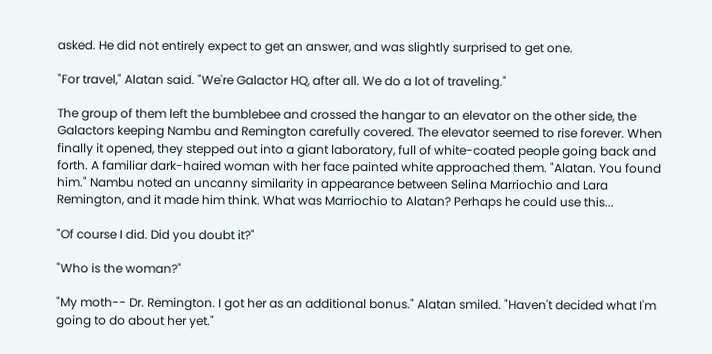asked. He did not entirely expect to get an answer, and was slightly surprised to get one.

"For travel," Alatan said. "We're Galactor HQ, after all. We do a lot of traveling."

The group of them left the bumblebee and crossed the hangar to an elevator on the other side, the Galactors keeping Nambu and Remington carefully covered. The elevator seemed to rise forever. When finally it opened, they stepped out into a giant laboratory, full of white-coated people going back and forth. A familiar dark-haired woman with her face painted white approached them. "Alatan. You found him." Nambu noted an uncanny similarity in appearance between Selina Marriochio and Lara Remington, and it made him think. What was Marriochio to Alatan? Perhaps he could use this...

"Of course I did. Did you doubt it?"

"Who is the woman?"

"My moth-- Dr. Remington. I got her as an additional bonus." Alatan smiled. "Haven't decided what I'm going to do about her yet."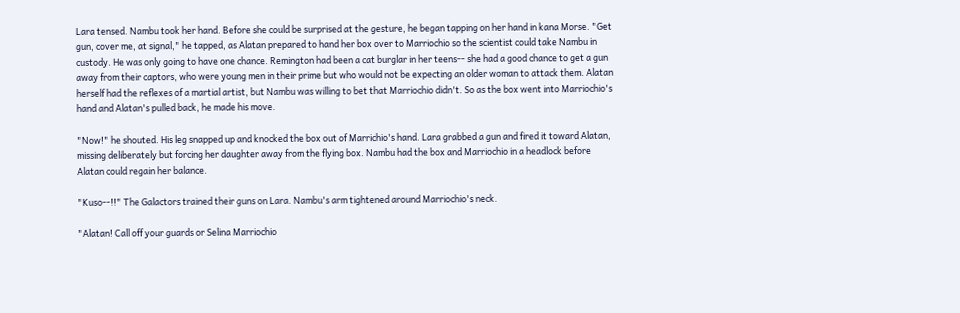Lara tensed. Nambu took her hand. Before she could be surprised at the gesture, he began tapping on her hand in kana Morse. "Get gun, cover me, at signal," he tapped, as Alatan prepared to hand her box over to Marriochio so the scientist could take Nambu in custody. He was only going to have one chance. Remington had been a cat burglar in her teens-- she had a good chance to get a gun away from their captors, who were young men in their prime but who would not be expecting an older woman to attack them. Alatan herself had the reflexes of a martial artist, but Nambu was willing to bet that Marriochio didn't. So as the box went into Marriochio's hand and Alatan's pulled back, he made his move.

"Now!" he shouted. His leg snapped up and knocked the box out of Marrichio's hand. Lara grabbed a gun and fired it toward Alatan, missing deliberately but forcing her daughter away from the flying box. Nambu had the box and Marriochio in a headlock before Alatan could regain her balance.

"Kuso--!!" The Galactors trained their guns on Lara. Nambu's arm tightened around Marriochio's neck.

"Alatan! Call off your guards or Selina Marriochio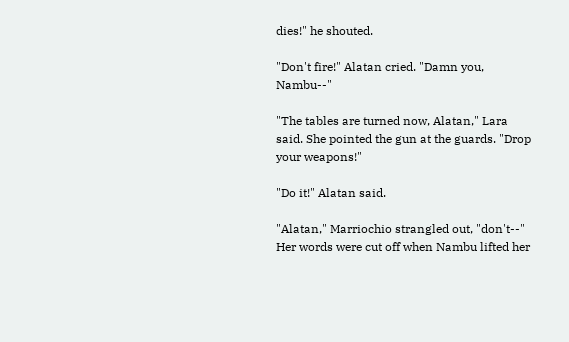dies!" he shouted.

"Don't fire!" Alatan cried. "Damn you, Nambu--"

"The tables are turned now, Alatan," Lara said. She pointed the gun at the guards. "Drop your weapons!"

"Do it!" Alatan said.

"Alatan," Marriochio strangled out, "don't--" Her words were cut off when Nambu lifted her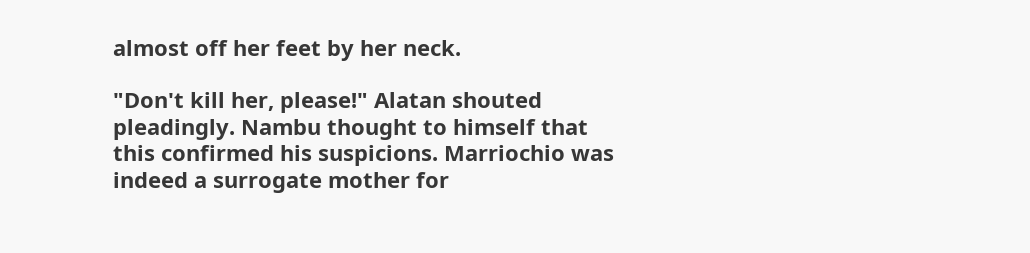almost off her feet by her neck.

"Don't kill her, please!" Alatan shouted pleadingly. Nambu thought to himself that this confirmed his suspicions. Marriochio was indeed a surrogate mother for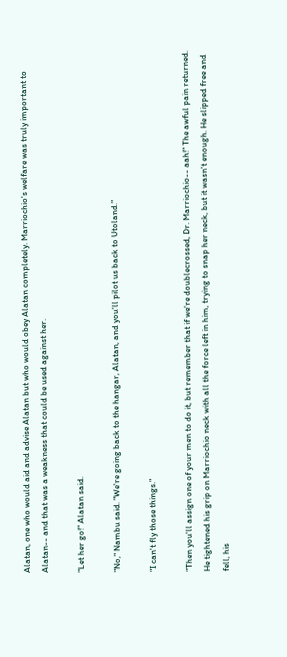Alatan, one who would aid and advise Alatan but who would obey Alatan completely. Marriochio's welfare was truly important to Alatan-- and that was a weakness that could be used against her.

"Let her go!" Alatan said.

"No," Nambu said. "We're going back to the hangar, Alatan, and you'll pilot us back to Utoland."

"I can't fly those things."

"Then you'll assign one of your men to do it, but remember that if we're doublecrossed, Dr. Marriochio-- aah!" The awful pain returned. He tightened his grip on Marriochio neck with all the force left in him, trying to snap her neck, but it wasn't enough. He slipped free and fell, his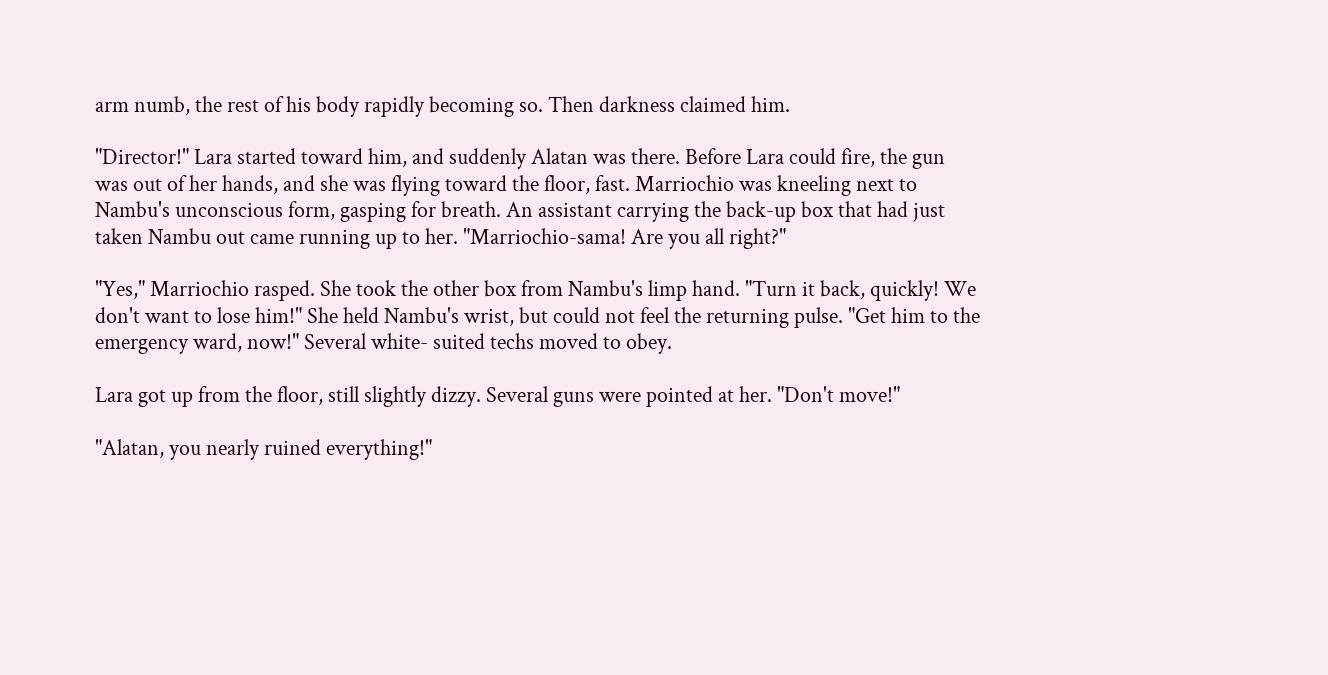arm numb, the rest of his body rapidly becoming so. Then darkness claimed him.

"Director!" Lara started toward him, and suddenly Alatan was there. Before Lara could fire, the gun was out of her hands, and she was flying toward the floor, fast. Marriochio was kneeling next to Nambu's unconscious form, gasping for breath. An assistant carrying the back-up box that had just taken Nambu out came running up to her. "Marriochio-sama! Are you all right?"

"Yes," Marriochio rasped. She took the other box from Nambu's limp hand. "Turn it back, quickly! We don't want to lose him!" She held Nambu's wrist, but could not feel the returning pulse. "Get him to the emergency ward, now!" Several white- suited techs moved to obey.

Lara got up from the floor, still slightly dizzy. Several guns were pointed at her. "Don't move!"

"Alatan, you nearly ruined everything!"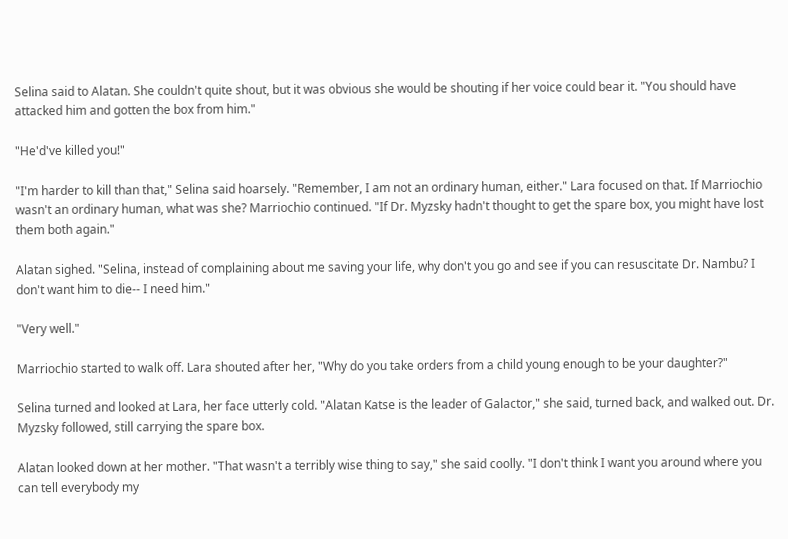Selina said to Alatan. She couldn't quite shout, but it was obvious she would be shouting if her voice could bear it. "You should have attacked him and gotten the box from him."

"He'd've killed you!"

"I'm harder to kill than that," Selina said hoarsely. "Remember, I am not an ordinary human, either." Lara focused on that. If Marriochio wasn't an ordinary human, what was she? Marriochio continued. "If Dr. Myzsky hadn't thought to get the spare box, you might have lost them both again."

Alatan sighed. "Selina, instead of complaining about me saving your life, why don't you go and see if you can resuscitate Dr. Nambu? I don't want him to die-- I need him."

"Very well."

Marriochio started to walk off. Lara shouted after her, "Why do you take orders from a child young enough to be your daughter?"

Selina turned and looked at Lara, her face utterly cold. "Alatan Katse is the leader of Galactor," she said, turned back, and walked out. Dr. Myzsky followed, still carrying the spare box.

Alatan looked down at her mother. "That wasn't a terribly wise thing to say," she said coolly. "I don't think I want you around where you can tell everybody my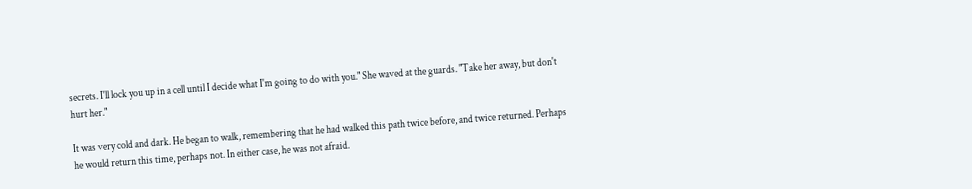secrets. I'll lock you up in a cell until I decide what I'm going to do with you." She waved at the guards. "Take her away, but don't hurt her."

It was very cold and dark. He began to walk, remembering that he had walked this path twice before, and twice returned. Perhaps he would return this time, perhaps not. In either case, he was not afraid.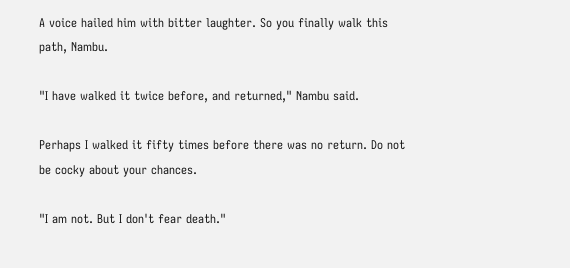A voice hailed him with bitter laughter. So you finally walk this path, Nambu.

"I have walked it twice before, and returned," Nambu said.

Perhaps I walked it fifty times before there was no return. Do not be cocky about your chances.

"I am not. But I don't fear death."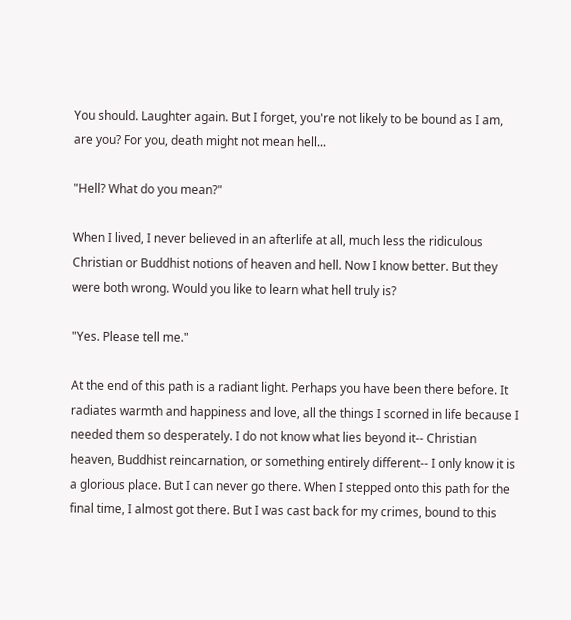You should. Laughter again. But I forget, you're not likely to be bound as I am, are you? For you, death might not mean hell...

"Hell? What do you mean?"

When I lived, I never believed in an afterlife at all, much less the ridiculous Christian or Buddhist notions of heaven and hell. Now I know better. But they were both wrong. Would you like to learn what hell truly is?

"Yes. Please tell me."

At the end of this path is a radiant light. Perhaps you have been there before. It radiates warmth and happiness and love, all the things I scorned in life because I needed them so desperately. I do not know what lies beyond it-- Christian heaven, Buddhist reincarnation, or something entirely different-- I only know it is a glorious place. But I can never go there. When I stepped onto this path for the final time, I almost got there. But I was cast back for my crimes, bound to this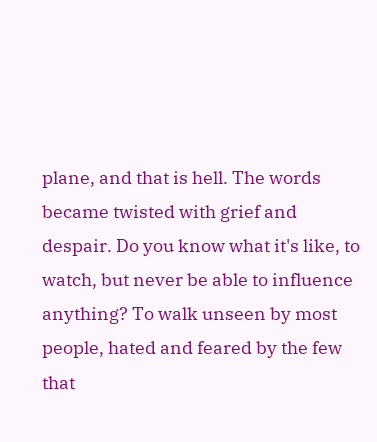plane, and that is hell. The words became twisted with grief and despair. Do you know what it's like, to watch, but never be able to influence anything? To walk unseen by most people, hated and feared by the few that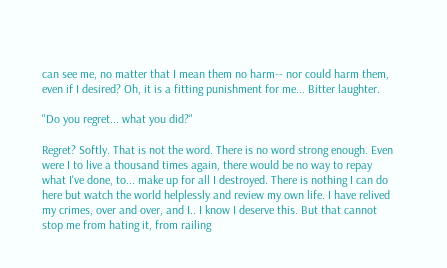can see me, no matter that I mean them no harm-- nor could harm them, even if I desired? Oh, it is a fitting punishment for me... Bitter laughter.

"Do you regret... what you did?"

Regret? Softly. That is not the word. There is no word strong enough. Even were I to live a thousand times again, there would be no way to repay what I've done, to... make up for all I destroyed. There is nothing I can do here but watch the world helplessly and review my own life. I have relived my crimes, over and over, and I.. I know I deserve this. But that cannot stop me from hating it, from railing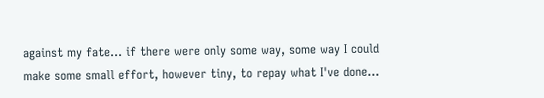against my fate... if there were only some way, some way I could make some small effort, however tiny, to repay what I've done...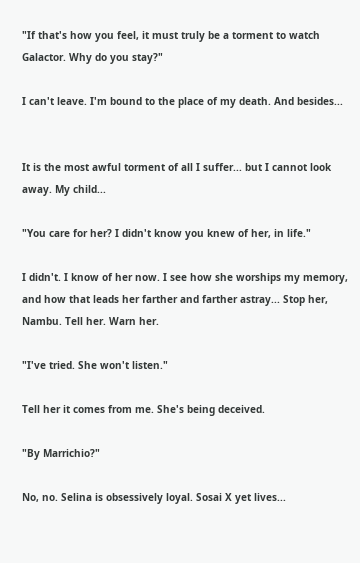"If that's how you feel, it must truly be a torment to watch Galactor. Why do you stay?"

I can't leave. I'm bound to the place of my death. And besides...


It is the most awful torment of all I suffer... but I cannot look away. My child...

"You care for her? I didn't know you knew of her, in life."

I didn't. I know of her now. I see how she worships my memory, and how that leads her farther and farther astray... Stop her, Nambu. Tell her. Warn her.

"I've tried. She won't listen."

Tell her it comes from me. She's being deceived.

"By Marrichio?"

No, no. Selina is obsessively loyal. Sosai X yet lives...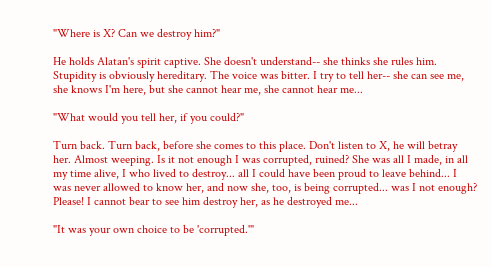"Where is X? Can we destroy him?"

He holds Alatan's spirit captive. She doesn't understand-- she thinks she rules him. Stupidity is obviously hereditary. The voice was bitter. I try to tell her-- she can see me, she knows I'm here, but she cannot hear me, she cannot hear me...

"What would you tell her, if you could?"

Turn back. Turn back, before she comes to this place. Don't listen to X, he will betray her. Almost weeping. Is it not enough I was corrupted, ruined? She was all I made, in all my time alive, I who lived to destroy... all I could have been proud to leave behind... I was never allowed to know her, and now she, too, is being corrupted... was I not enough? Please! I cannot bear to see him destroy her, as he destroyed me...

"It was your own choice to be 'corrupted.'"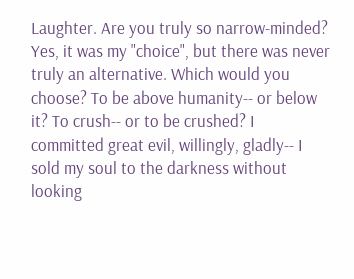Laughter. Are you truly so narrow-minded? Yes, it was my "choice", but there was never truly an alternative. Which would you choose? To be above humanity-- or below it? To crush-- or to be crushed? I committed great evil, willingly, gladly-- I sold my soul to the darkness without looking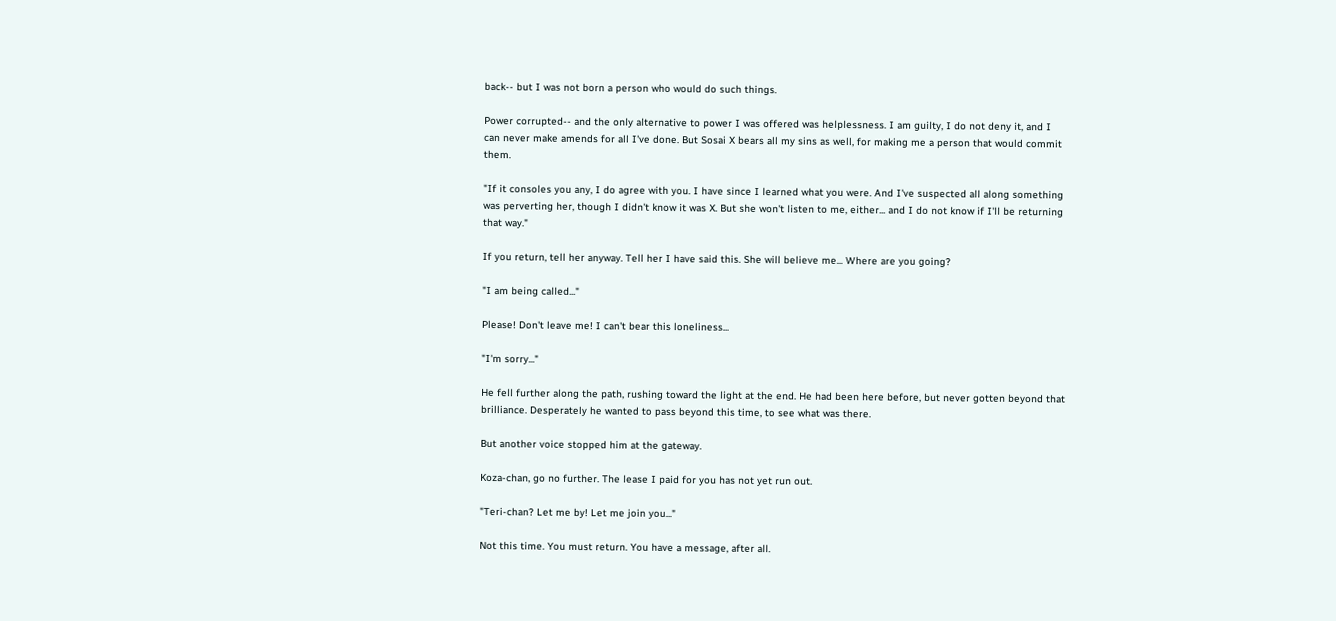back-- but I was not born a person who would do such things.

Power corrupted-- and the only alternative to power I was offered was helplessness. I am guilty, I do not deny it, and I can never make amends for all I've done. But Sosai X bears all my sins as well, for making me a person that would commit them.

"If it consoles you any, I do agree with you. I have since I learned what you were. And I've suspected all along something was perverting her, though I didn't know it was X. But she won't listen to me, either... and I do not know if I'll be returning that way."

If you return, tell her anyway. Tell her I have said this. She will believe me... Where are you going?

"I am being called..."

Please! Don't leave me! I can't bear this loneliness...

"I'm sorry..."

He fell further along the path, rushing toward the light at the end. He had been here before, but never gotten beyond that brilliance. Desperately he wanted to pass beyond this time, to see what was there.

But another voice stopped him at the gateway.

Koza-chan, go no further. The lease I paid for you has not yet run out.

"Teri-chan? Let me by! Let me join you..."

Not this time. You must return. You have a message, after all.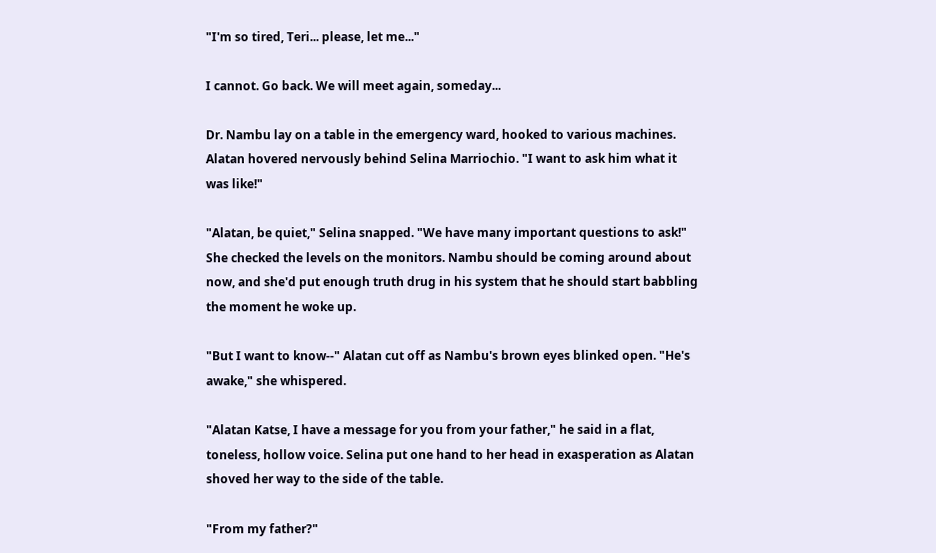"I'm so tired, Teri... please, let me..."

I cannot. Go back. We will meet again, someday...

Dr. Nambu lay on a table in the emergency ward, hooked to various machines. Alatan hovered nervously behind Selina Marriochio. "I want to ask him what it was like!"

"Alatan, be quiet," Selina snapped. "We have many important questions to ask!" She checked the levels on the monitors. Nambu should be coming around about now, and she'd put enough truth drug in his system that he should start babbling the moment he woke up.

"But I want to know--" Alatan cut off as Nambu's brown eyes blinked open. "He's awake," she whispered.

"Alatan Katse, I have a message for you from your father," he said in a flat, toneless, hollow voice. Selina put one hand to her head in exasperation as Alatan shoved her way to the side of the table.

"From my father?"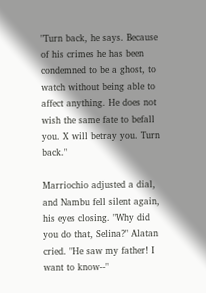"Turn back, he says. Because of his crimes he has been condemned to be a ghost, to watch without being able to affect anything. He does not wish the same fate to befall you. X will betray you. Turn back."

Marriochio adjusted a dial, and Nambu fell silent again, his eyes closing. "Why did you do that, Selina?" Alatan cried. "He saw my father! I want to know--"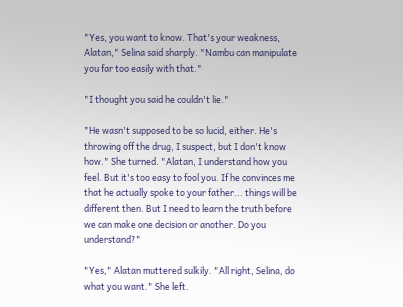"Yes, you want to know. That's your weakness, Alatan," Selina said sharply. "Nambu can manipulate you far too easily with that."

"I thought you said he couldn't lie."

"He wasn't supposed to be so lucid, either. He's throwing off the drug, I suspect, but I don't know how." She turned. "Alatan, I understand how you feel. But it's too easy to fool you. If he convinces me that he actually spoke to your father... things will be different then. But I need to learn the truth before we can make one decision or another. Do you understand?"

"Yes," Alatan muttered sulkily. "All right, Selina, do what you want." She left.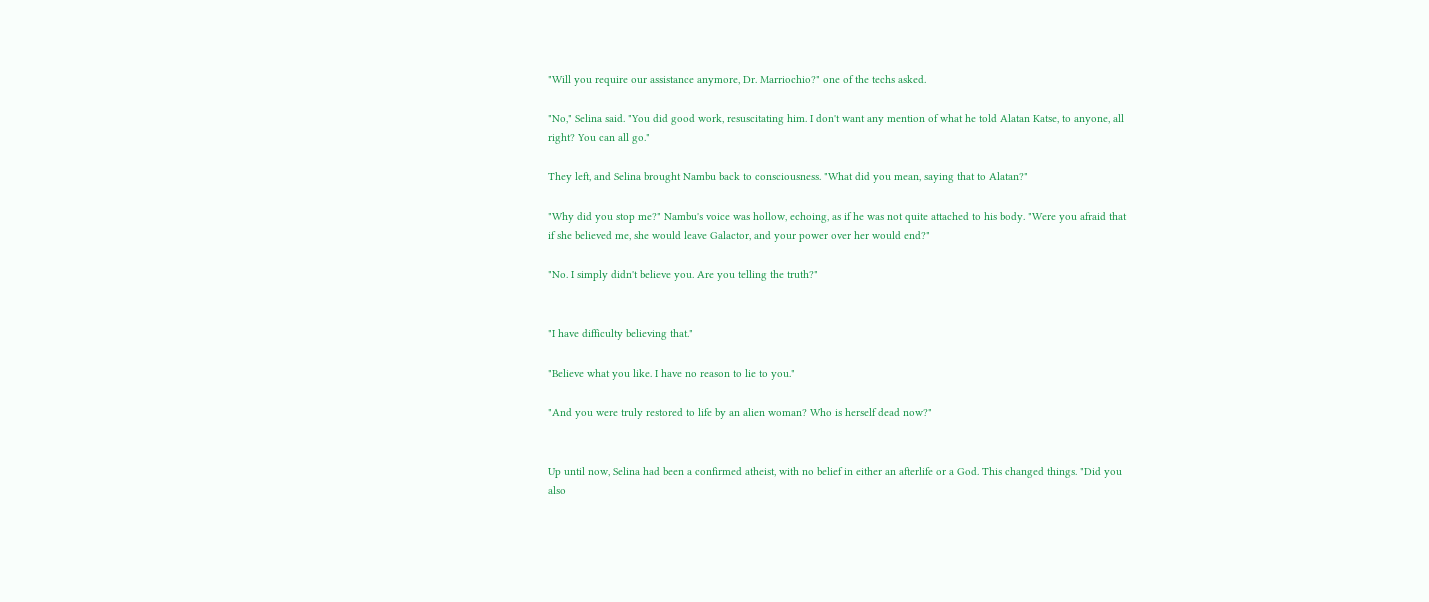"Will you require our assistance anymore, Dr. Marriochio?" one of the techs asked.

"No," Selina said. "You did good work, resuscitating him. I don't want any mention of what he told Alatan Katse, to anyone, all right? You can all go."

They left, and Selina brought Nambu back to consciousness. "What did you mean, saying that to Alatan?"

"Why did you stop me?" Nambu's voice was hollow, echoing, as if he was not quite attached to his body. "Were you afraid that if she believed me, she would leave Galactor, and your power over her would end?"

"No. I simply didn't believe you. Are you telling the truth?"


"I have difficulty believing that."

"Believe what you like. I have no reason to lie to you."

"And you were truly restored to life by an alien woman? Who is herself dead now?"


Up until now, Selina had been a confirmed atheist, with no belief in either an afterlife or a God. This changed things. "Did you also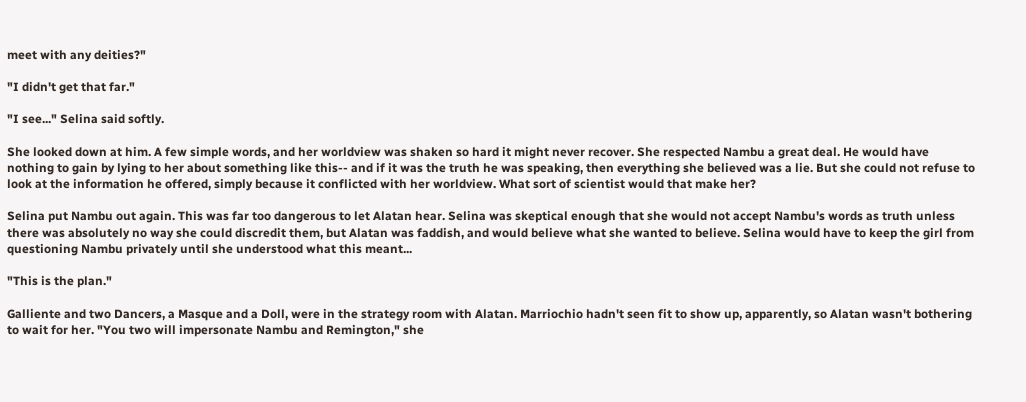meet with any deities?"

"I didn't get that far."

"I see..." Selina said softly.

She looked down at him. A few simple words, and her worldview was shaken so hard it might never recover. She respected Nambu a great deal. He would have nothing to gain by lying to her about something like this-- and if it was the truth he was speaking, then everything she believed was a lie. But she could not refuse to look at the information he offered, simply because it conflicted with her worldview. What sort of scientist would that make her?

Selina put Nambu out again. This was far too dangerous to let Alatan hear. Selina was skeptical enough that she would not accept Nambu's words as truth unless there was absolutely no way she could discredit them, but Alatan was faddish, and would believe what she wanted to believe. Selina would have to keep the girl from questioning Nambu privately until she understood what this meant...

"This is the plan."

Galliente and two Dancers, a Masque and a Doll, were in the strategy room with Alatan. Marriochio hadn't seen fit to show up, apparently, so Alatan wasn't bothering to wait for her. "You two will impersonate Nambu and Remington," she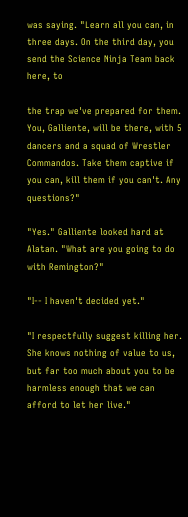was saying. "Learn all you can, in three days. On the third day, you send the Science Ninja Team back here, to

the trap we've prepared for them. You, Galliente, will be there, with 5 dancers and a squad of Wrestler Commandos. Take them captive if you can, kill them if you can't. Any questions?"

"Yes." Galliente looked hard at Alatan. "What are you going to do with Remington?"

"I-- I haven't decided yet."

"I respectfully suggest killing her. She knows nothing of value to us, but far too much about you to be harmless enough that we can afford to let her live."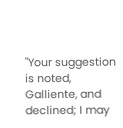"Your suggestion is noted, Galliente, and declined; I may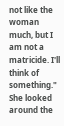not like the woman much, but I am not a matricide. I'll think of something." She looked around the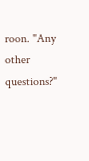roon. "Any other questions?"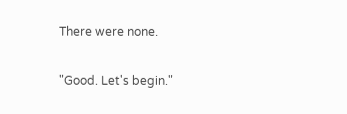There were none.

"Good. Let's begin."